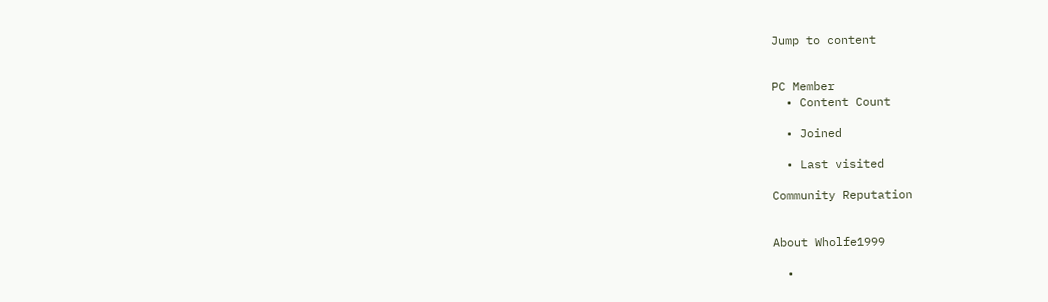Jump to content


PC Member
  • Content Count

  • Joined

  • Last visited

Community Reputation


About Wholfe1999

  •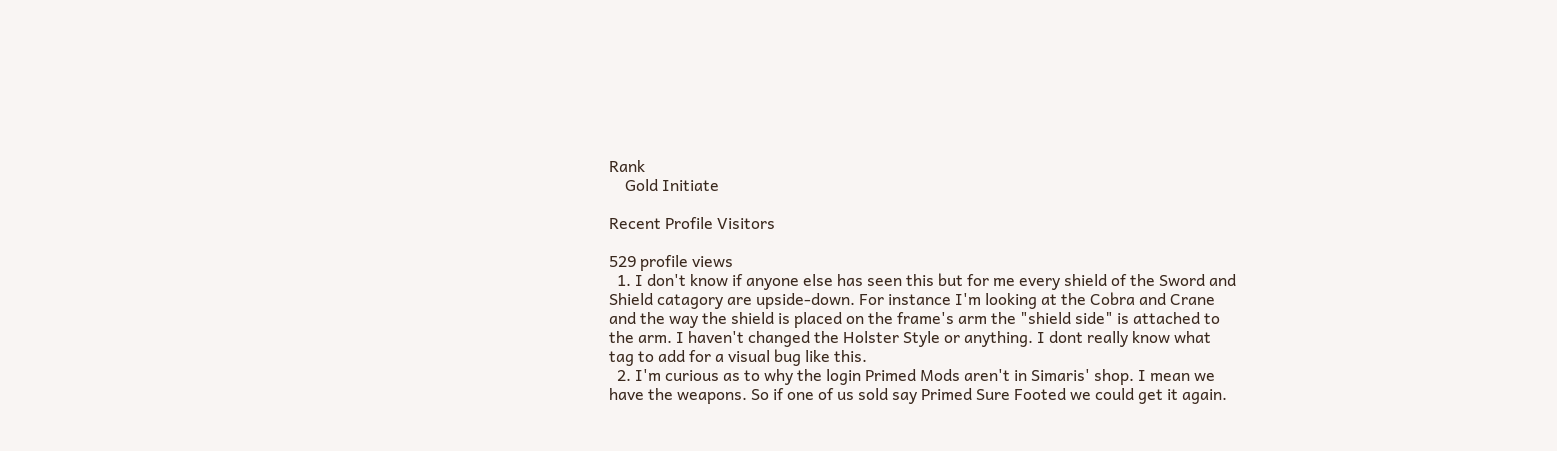Rank
    Gold Initiate

Recent Profile Visitors

529 profile views
  1. I don't know if anyone else has seen this but for me every shield of the Sword and Shield catagory are upside-down. For instance I'm looking at the Cobra and Crane and the way the shield is placed on the frame's arm the "shield side" is attached to the arm. I haven't changed the Holster Style or anything. I dont really know what tag to add for a visual bug like this.
  2. I'm curious as to why the login Primed Mods aren't in Simaris' shop. I mean we have the weapons. So if one of us sold say Primed Sure Footed we could get it again.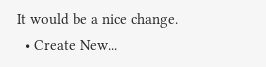It would be a nice change.
  • Create New...